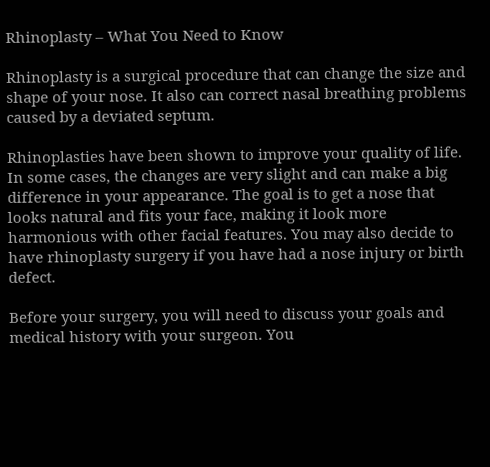Rhinoplasty – What You Need to Know

Rhinoplasty is a surgical procedure that can change the size and shape of your nose. It also can correct nasal breathing problems caused by a deviated septum.

Rhinoplasties have been shown to improve your quality of life. In some cases, the changes are very slight and can make a big difference in your appearance. The goal is to get a nose that looks natural and fits your face, making it look more harmonious with other facial features. You may also decide to have rhinoplasty surgery if you have had a nose injury or birth defect.

Before your surgery, you will need to discuss your goals and medical history with your surgeon. You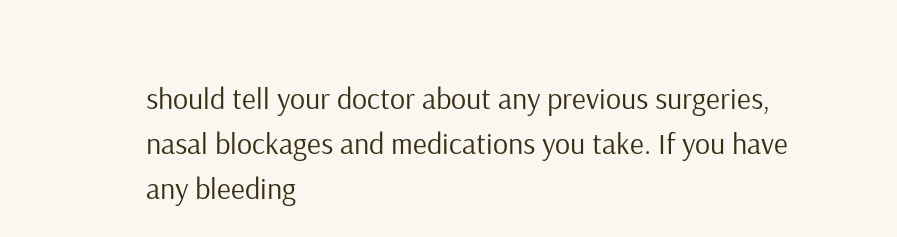should tell your doctor about any previous surgeries, nasal blockages and medications you take. If you have any bleeding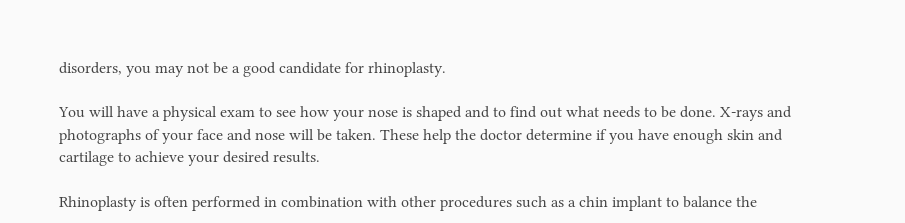disorders, you may not be a good candidate for rhinoplasty.

You will have a physical exam to see how your nose is shaped and to find out what needs to be done. X-rays and photographs of your face and nose will be taken. These help the doctor determine if you have enough skin and cartilage to achieve your desired results.

Rhinoplasty is often performed in combination with other procedures such as a chin implant to balance the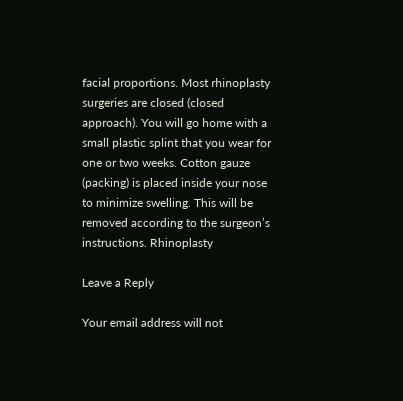facial proportions. Most rhinoplasty surgeries are closed (closed approach). You will go home with a small plastic splint that you wear for one or two weeks. Cotton gauze (packing) is placed inside your nose to minimize swelling. This will be removed according to the surgeon’s instructions. Rhinoplasty

Leave a Reply

Your email address will not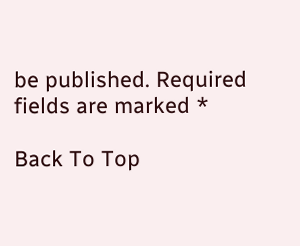be published. Required fields are marked *

Back To Top